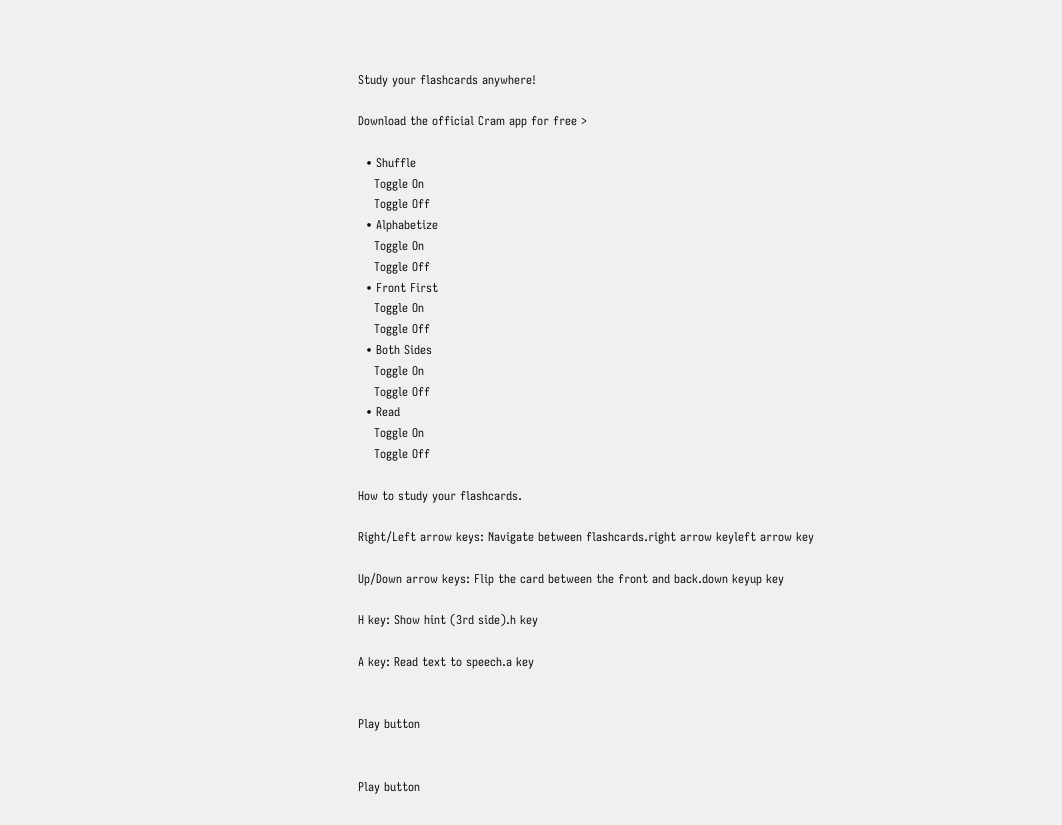Study your flashcards anywhere!

Download the official Cram app for free >

  • Shuffle
    Toggle On
    Toggle Off
  • Alphabetize
    Toggle On
    Toggle Off
  • Front First
    Toggle On
    Toggle Off
  • Both Sides
    Toggle On
    Toggle Off
  • Read
    Toggle On
    Toggle Off

How to study your flashcards.

Right/Left arrow keys: Navigate between flashcards.right arrow keyleft arrow key

Up/Down arrow keys: Flip the card between the front and back.down keyup key

H key: Show hint (3rd side).h key

A key: Read text to speech.a key


Play button


Play button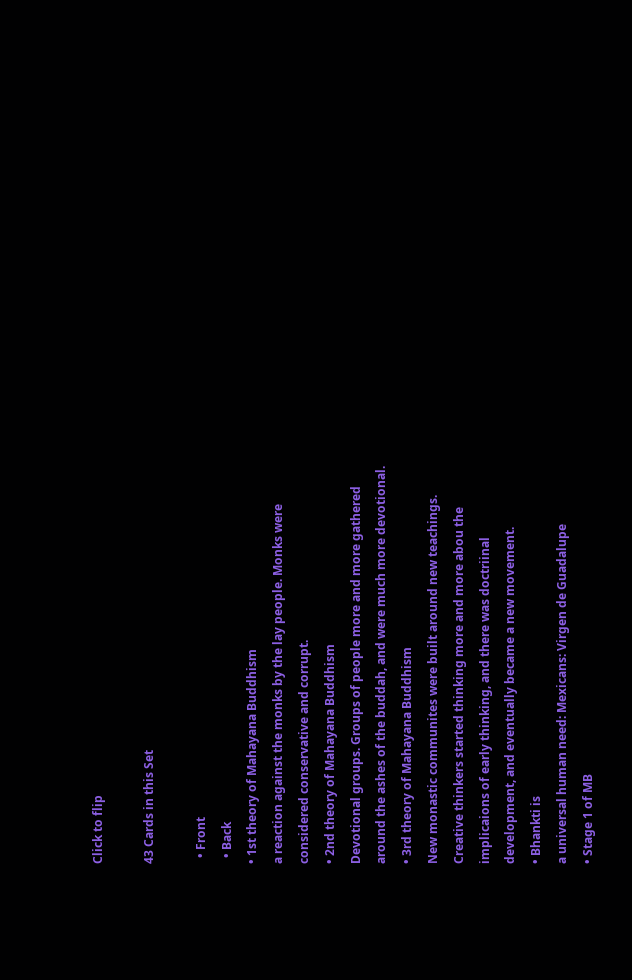Click to flip

43 Cards in this Set

  • Front
  • Back
• 1st theory of Mahayana Buddhism
a reaction against the monks by the lay people. Monks were considered conservative and corrupt.
• 2nd theory of Mahayana Buddhism
Devotional groups. Groups of people more and more gathered around the ashes of the buddah, and were much more devotional.
• 3rd theory of Mahayana Buddhism
New monastic communites were built around new teachings. Creative thinkers started thinking more and more abou the implicaions of early thinking, and there was doctriinal development, and eventually became a new movement.
• Bhankti is
a universal human need: Mexicans: Virgen de Guadalupe
• Stage 1 of MB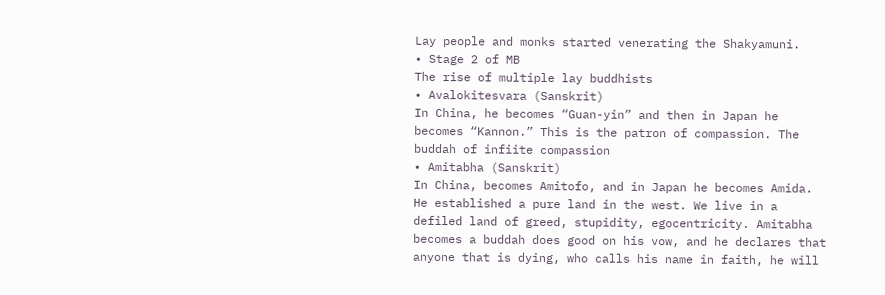Lay people and monks started venerating the Shakyamuni.
• Stage 2 of MB
The rise of multiple lay buddhists
• Avalokitesvara (Sanskrit)
In China, he becomes “Guan-yin” and then in Japan he becomes “Kannon.” This is the patron of compassion. The buddah of infiite compassion
• Amitabha (Sanskrit)
In China, becomes Amitofo, and in Japan he becomes Amida. He established a pure land in the west. We live in a defiled land of greed, stupidity, egocentricity. Amitabha becomes a buddah does good on his vow, and he declares that anyone that is dying, who calls his name in faith, he will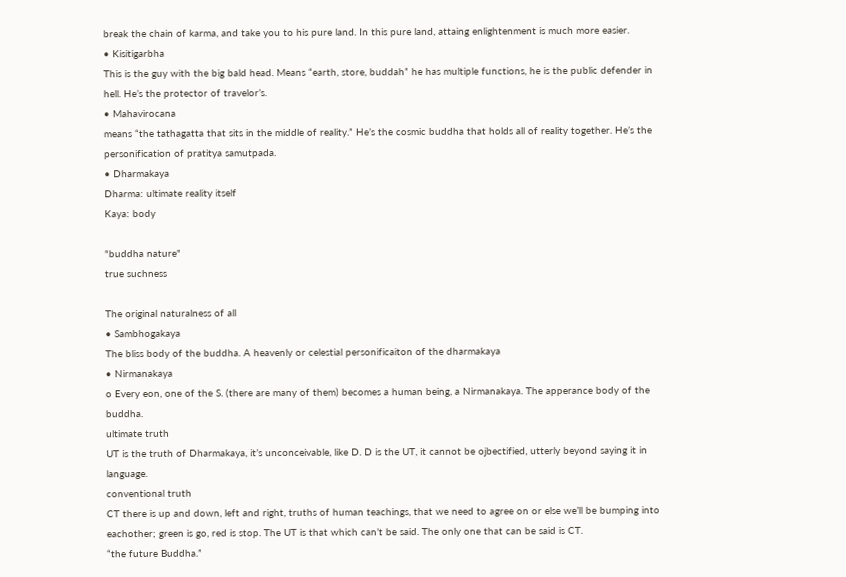break the chain of karma, and take you to his pure land. In this pure land, attaing enlightenment is much more easier.
• Kisitigarbha
This is the guy with the big bald head. Means “earth, store, buddah” he has multiple functions, he is the public defender in hell. He’s the protector of travelor’s.
• Mahavirocana
means “the tathagatta that sits in the middle of reality.” He’s the cosmic buddha that holds all of reality together. He’s the personification of pratitya samutpada.
• Dharmakaya
Dharma: ultimate reality itself
Kaya: body

"buddha nature"
true suchness

The original naturalness of all
• Sambhogakaya
The bliss body of the buddha. A heavenly or celestial personificaiton of the dharmakaya
• Nirmanakaya
o Every eon, one of the S. (there are many of them) becomes a human being, a Nirmanakaya. The apperance body of the buddha.
ultimate truth
UT is the truth of Dharmakaya, it’s unconceivable, like D. D is the UT, it cannot be ojbectified, utterly beyond saying it in language.
conventional truth
CT there is up and down, left and right, truths of human teachings, that we need to agree on or else we’ll be bumping into eachother; green is go, red is stop. The UT is that which can’t be said. The only one that can be said is CT.
“the future Buddha.”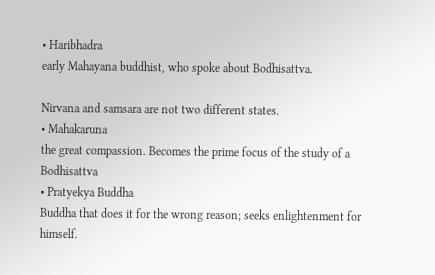• Haribhadra
early Mahayana buddhist, who spoke about Bodhisattva.

Nirvana and samsara are not two different states.
• Mahakaruna
the great compassion. Becomes the prime focus of the study of a Bodhisattva
• Pratyekya Buddha
Buddha that does it for the wrong reason; seeks enlightenment for himself.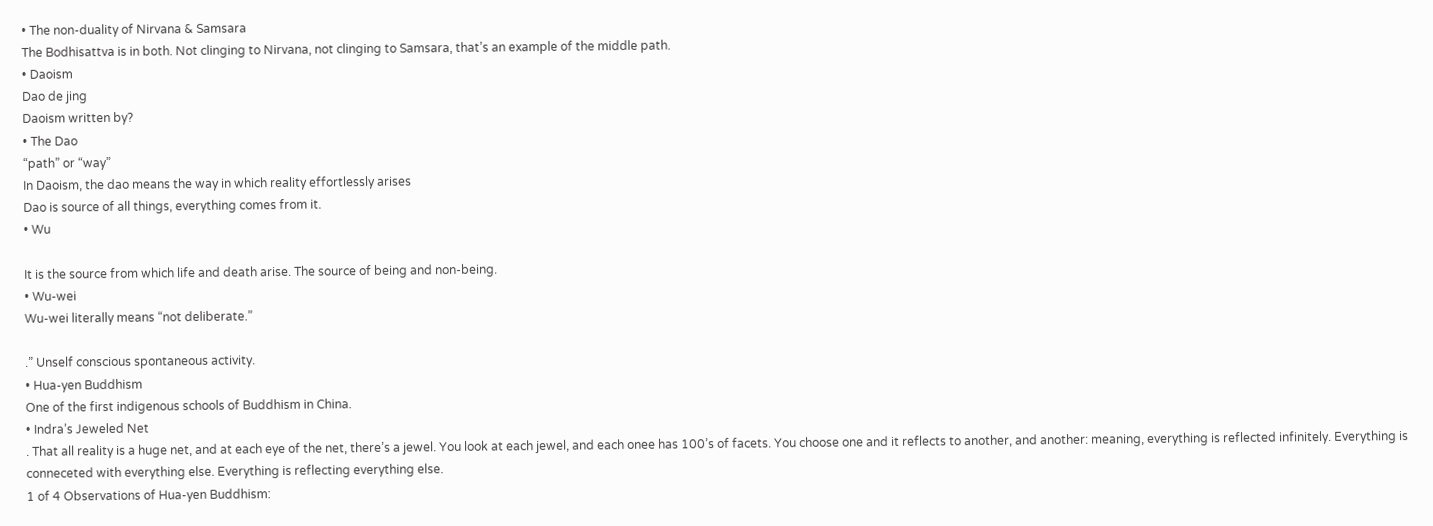• The non-duality of Nirvana & Samsara
The Bodhisattva is in both. Not clinging to Nirvana, not clinging to Samsara, that’s an example of the middle path.
• Daoism
Dao de jing
Daoism written by?
• The Dao
“path” or “way”
In Daoism, the dao means the way in which reality effortlessly arises
Dao is source of all things, everything comes from it.
• Wu

It is the source from which life and death arise. The source of being and non-being.
• Wu-wei
Wu-wei literally means “not deliberate.”

.” Unself conscious spontaneous activity.
• Hua-yen Buddhism
One of the first indigenous schools of Buddhism in China.
• Indra’s Jeweled Net
. That all reality is a huge net, and at each eye of the net, there’s a jewel. You look at each jewel, and each onee has 100’s of facets. You choose one and it reflects to another, and another: meaning, everything is reflected infinitely. Everything is conneceted with everything else. Everything is reflecting everything else.
1 of 4 Observations of Hua-yen Buddhism: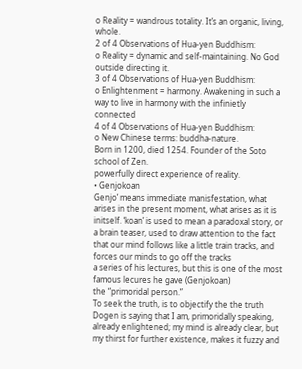o Reality = wandrous totality. It’s an organic, living, whole.
2 of 4 Observations of Hua-yen Buddhism:
o Reality = dynamic and self-maintaining. No God outside directing it.
3 of 4 Observations of Hua-yen Buddhism:
o Enlightenment = harmony. Awakening in such a way to live in harmony with the infinietly connected
4 of 4 Observations of Hua-yen Buddhism:
o New Chinese terms: buddha-nature.
Born in 1200, died 1254. Founder of the Soto school of Zen.
powerfully direct experience of reality.
• Genjokoan
Genjo’ means immediate manisfestation, what arises in the present moment, what arises as it is initself. ‘koan’ is used to mean a paradoxal story, or a brain teaser, used to draw attention to the fact that our mind follows like a little train tracks, and forces our minds to go off the tracks
a series of his lectures, but this is one of the most famous lecures he gave (Genjokoan)
the “primoridal person.”
To seek the truth, is to objectify the the truth
Dogen is saying that I am, primoridally speaking, already enlightened; my mind is already clear, but my thirst for further existence, makes it fuzzy and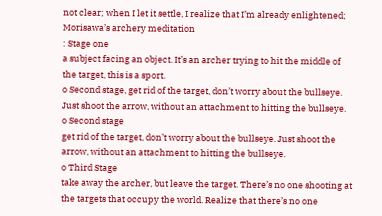not clear; when I let it settle, I realize that I’m already enlightened;
Morisawa’s archery meditation
: Stage one
a subject facing an object. It’s an archer trying to hit the middle of the target, this is a sport.
o Second stage, get rid of the target, don’t worry about the bullseye. Just shoot the arrow, without an attachment to hitting the bullseye.
o Second stage
get rid of the target, don’t worry about the bullseye. Just shoot the arrow, without an attachment to hitting the bullseye.
o Third Stage
take away the archer, but leave the target. There’s no one shooting at the targets that occupy the world. Realize that there’s no one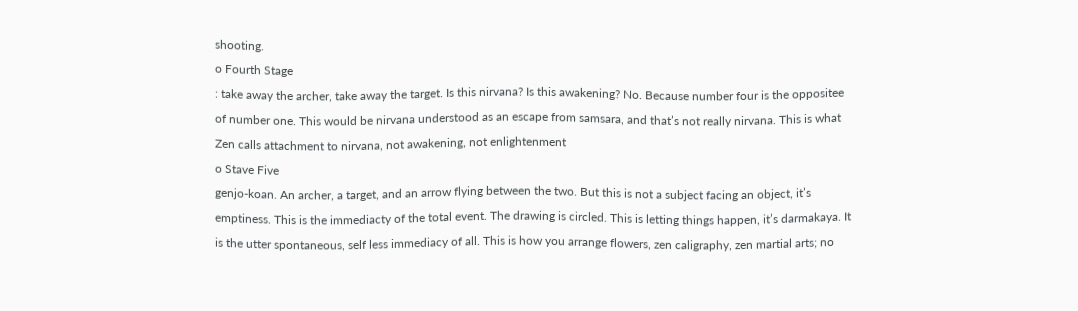shooting.
o Fourth Stage
: take away the archer, take away the target. Is this nirvana? Is this awakening? No. Because number four is the oppositee of number one. This would be nirvana understood as an escape from samsara, and that’s not really nirvana. This is what Zen calls attachment to nirvana, not awakening, not enlightenment
o Stave Five
genjo-koan. An archer, a target, and an arrow flying between the two. But this is not a subject facing an object, it’s emptiness. This is the immediacty of the total event. The drawing is circled. This is letting things happen, it’s darmakaya. It is the utter spontaneous, self less immediacy of all. This is how you arrange flowers, zen caligraphy, zen martial arts; no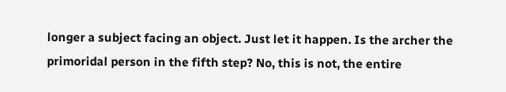longer a subject facing an object. Just let it happen. Is the archer the primoridal person in the fifth step? No, this is not, the entire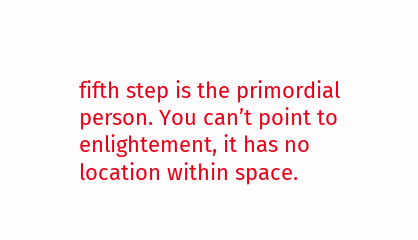fifth step is the primordial person. You can’t point to enlightement, it has no location within space.